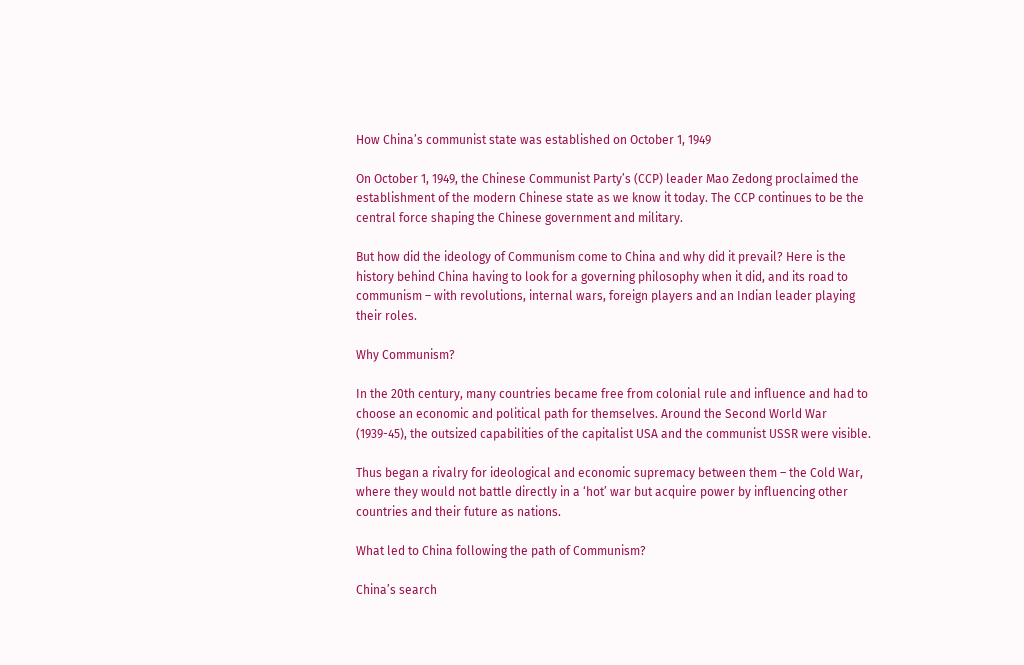How China’s communist state was established on October 1, 1949

On October 1, 1949, the Chinese Communist Party’s (CCP) leader Mao Zedong proclaimed the establishment of the modern Chinese state as we know it today. The CCP continues to be the central force shaping the Chinese government and military.

But how did the ideology of Communism come to China and why did it prevail? Here is the history behind China having to look for a governing philosophy when it did, and its road to communism – with revolutions, internal wars, foreign players and an Indian leader playing their roles.

Why Communism?

In the 20th century, many countries became free from colonial rule and influence and had to choose an economic and political path for themselves. Around the Second World War (1939-45), the outsized capabilities of the capitalist USA and the communist USSR were visible.

Thus began a rivalry for ideological and economic supremacy between them – the Cold War, where they would not battle directly in a ‘hot’ war but acquire power by influencing other countries and their future as nations.

What led to China following the path of Communism?

China’s search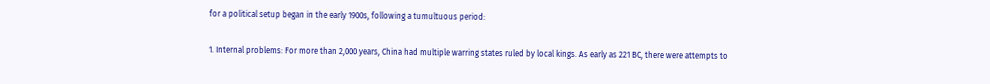for a political setup began in the early 1900s, following a tumultuous period:

1. Internal problems: For more than 2,000 years, China had multiple warring states ruled by local kings. As early as 221 BC, there were attempts to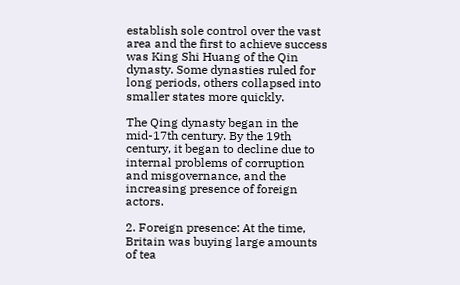establish sole control over the vast area and the first to achieve success was King Shi Huang of the Qin dynasty. Some dynasties ruled for long periods, others collapsed into smaller states more quickly.

The Qing dynasty began in the mid-17th century. By the 19th century, it began to decline due to internal problems of corruption and misgovernance, and the increasing presence of foreign actors.

2. Foreign presence: At the time, Britain was buying large amounts of tea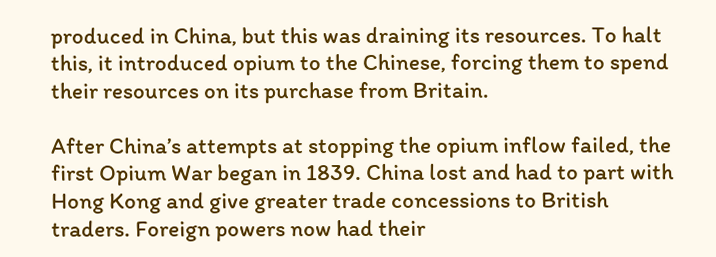produced in China, but this was draining its resources. To halt this, it introduced opium to the Chinese, forcing them to spend their resources on its purchase from Britain.

After China’s attempts at stopping the opium inflow failed, the first Opium War began in 1839. China lost and had to part with Hong Kong and give greater trade concessions to British traders. Foreign powers now had their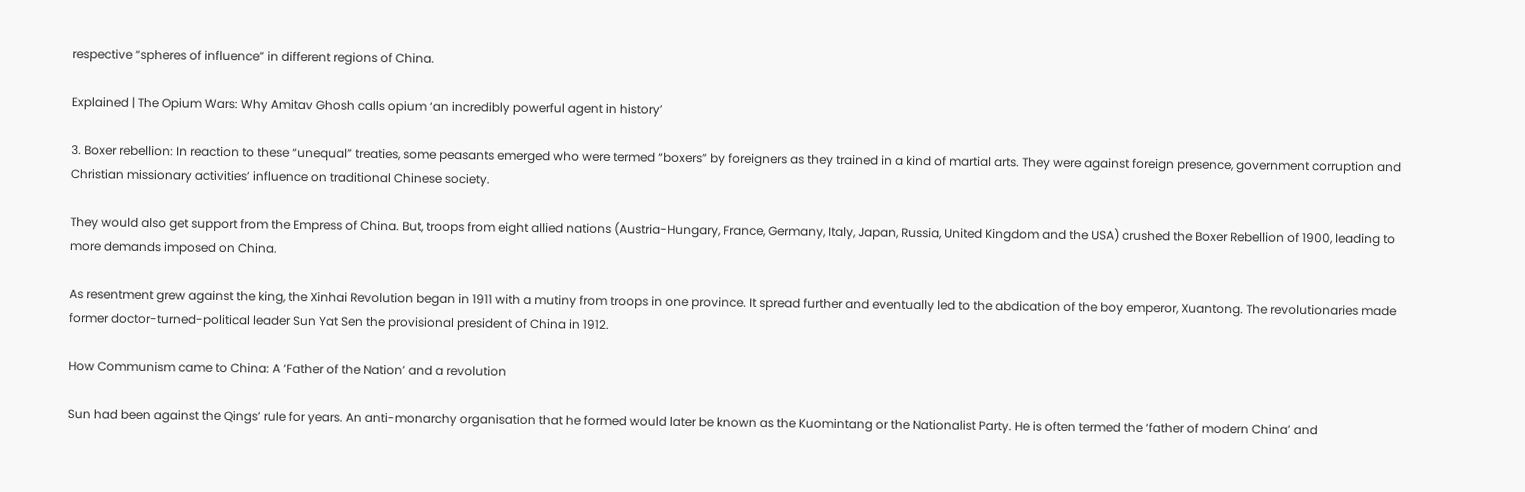respective “spheres of influence” in different regions of China.

Explained | The Opium Wars: Why Amitav Ghosh calls opium ‘an incredibly powerful agent in history’

3. Boxer rebellion: In reaction to these “unequal” treaties, some peasants emerged who were termed “boxers” by foreigners as they trained in a kind of martial arts. They were against foreign presence, government corruption and Christian missionary activities’ influence on traditional Chinese society.

They would also get support from the Empress of China. But, troops from eight allied nations (Austria-Hungary, France, Germany, Italy, Japan, Russia, United Kingdom and the USA) crushed the Boxer Rebellion of 1900, leading to more demands imposed on China.

As resentment grew against the king, the Xinhai Revolution began in 1911 with a mutiny from troops in one province. It spread further and eventually led to the abdication of the boy emperor, Xuantong. The revolutionaries made former doctor-turned-political leader Sun Yat Sen the provisional president of China in 1912.

How Communism came to China: A ‘Father of the Nation’ and a revolution

Sun had been against the Qings’ rule for years. An anti-monarchy organisation that he formed would later be known as the Kuomintang or the Nationalist Party. He is often termed the ‘father of modern China’ and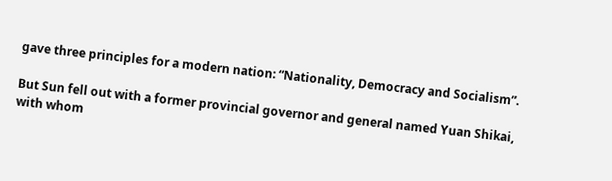gave three principles for a modern nation: “Nationality, Democracy and Socialism”.

But Sun fell out with a former provincial governor and general named Yuan Shikai, with whom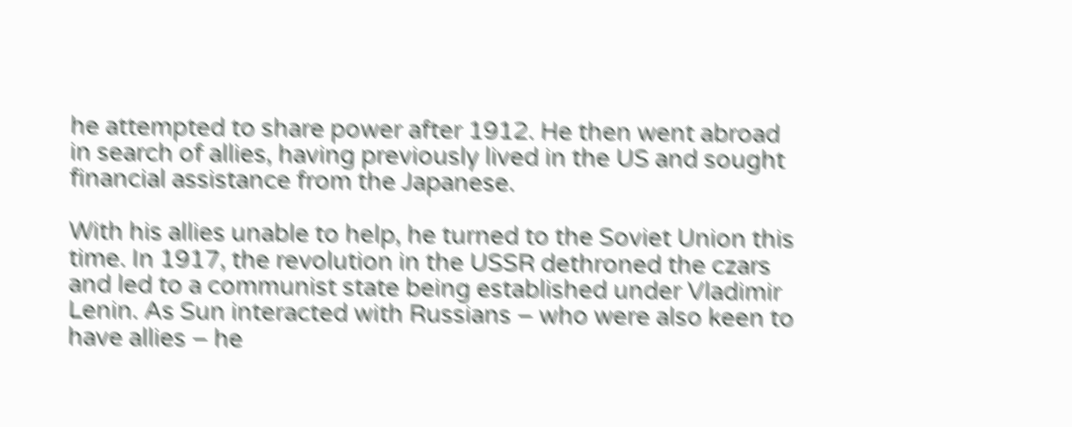he attempted to share power after 1912. He then went abroad in search of allies, having previously lived in the US and sought financial assistance from the Japanese.

With his allies unable to help, he turned to the Soviet Union this time. In 1917, the revolution in the USSR dethroned the czars and led to a communist state being established under Vladimir Lenin. As Sun interacted with Russians – who were also keen to have allies – he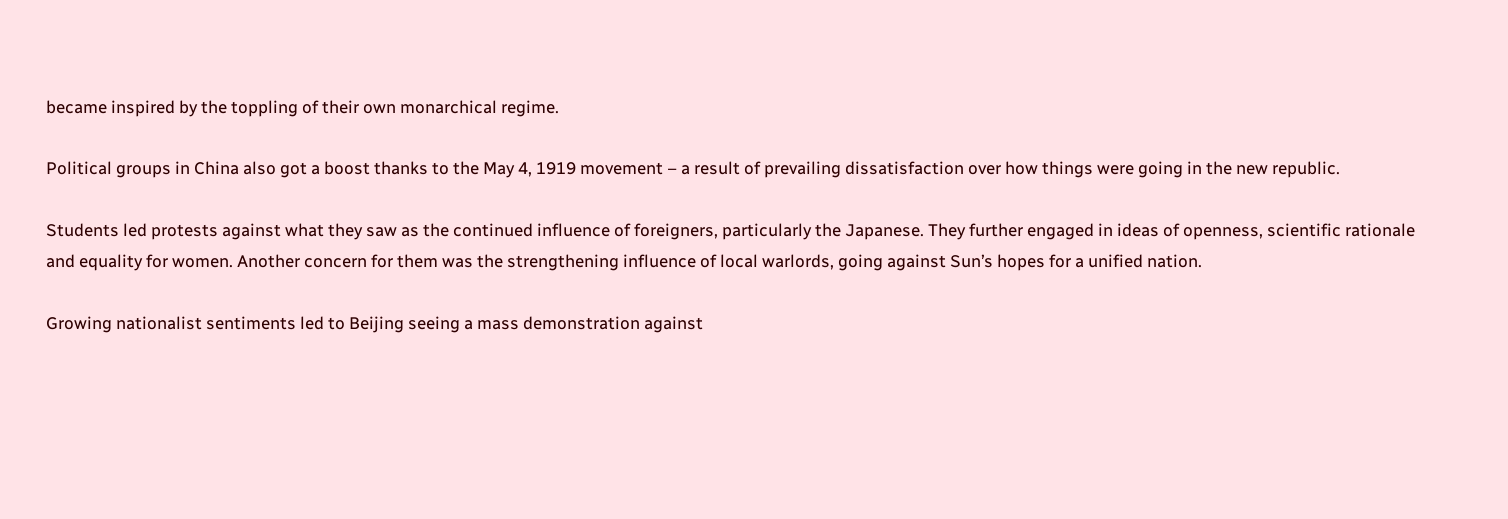became inspired by the toppling of their own monarchical regime.

Political groups in China also got a boost thanks to the May 4, 1919 movement – a result of prevailing dissatisfaction over how things were going in the new republic.

Students led protests against what they saw as the continued influence of foreigners, particularly the Japanese. They further engaged in ideas of openness, scientific rationale and equality for women. Another concern for them was the strengthening influence of local warlords, going against Sun’s hopes for a unified nation.

Growing nationalist sentiments led to Beijing seeing a mass demonstration against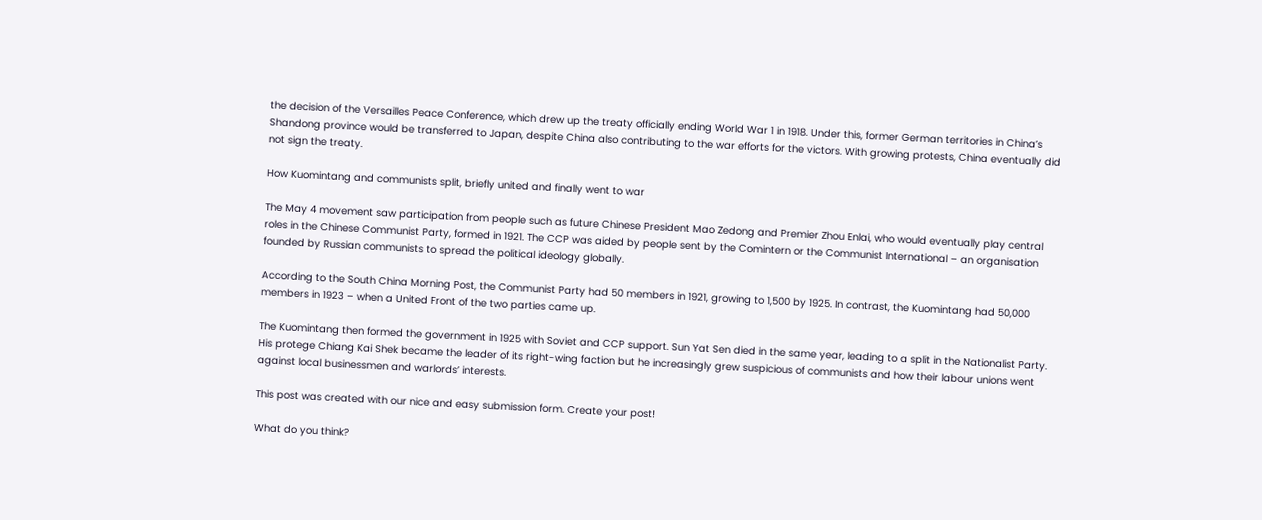the decision of the Versailles Peace Conference, which drew up the treaty officially ending World War 1 in 1918. Under this, former German territories in China’s Shandong province would be transferred to Japan, despite China also contributing to the war efforts for the victors. With growing protests, China eventually did not sign the treaty.

How Kuomintang and communists split, briefly united and finally went to war

The May 4 movement saw participation from people such as future Chinese President Mao Zedong and Premier Zhou Enlai, who would eventually play central roles in the Chinese Communist Party, formed in 1921. The CCP was aided by people sent by the Comintern or the Communist International – an organisation founded by Russian communists to spread the political ideology globally.

According to the South China Morning Post, the Communist Party had 50 members in 1921, growing to 1,500 by 1925. In contrast, the Kuomintang had 50,000 members in 1923 – when a United Front of the two parties came up.

The Kuomintang then formed the government in 1925 with Soviet and CCP support. Sun Yat Sen died in the same year, leading to a split in the Nationalist Party. His protege Chiang Kai Shek became the leader of its right-wing faction but he increasingly grew suspicious of communists and how their labour unions went against local businessmen and warlords’ interests.

This post was created with our nice and easy submission form. Create your post!

What do you think?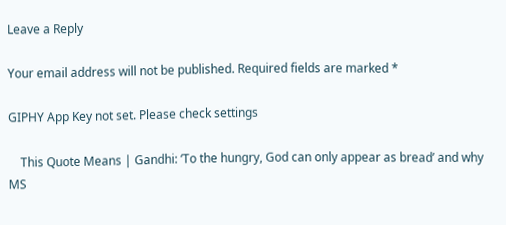Leave a Reply

Your email address will not be published. Required fields are marked *

GIPHY App Key not set. Please check settings

    This Quote Means | Gandhi: ‘To the hungry, God can only appear as bread’ and why MS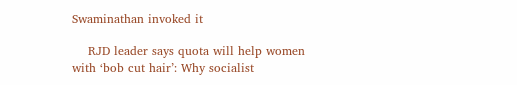Swaminathan invoked it

    RJD leader says quota will help women with ‘bob cut hair’: Why socialist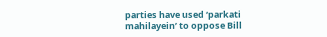parties have used ‘parkati mahilayein’ to oppose Bill